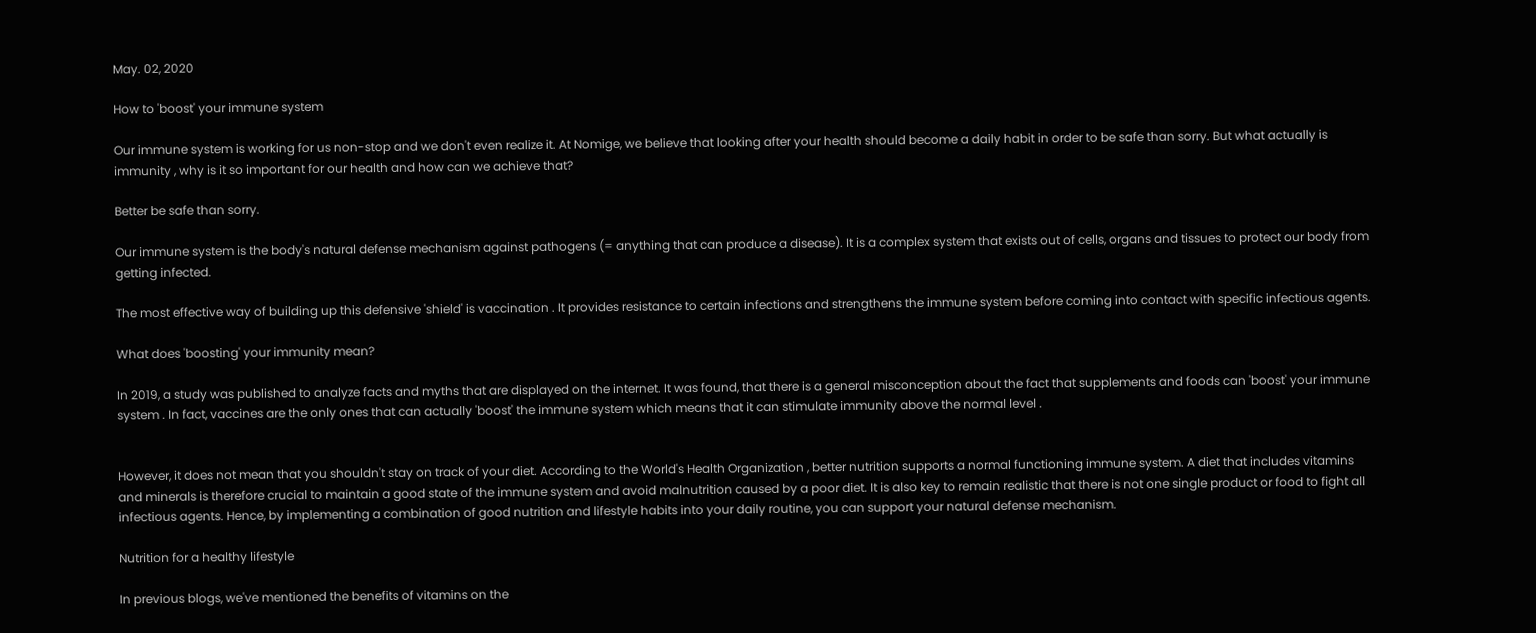May. 02, 2020

How to 'boost' your immune system

Our immune system is working for us non-stop and we don't even realize it. At Nomige, we believe that looking after your health should become a daily habit in order to be safe than sorry. But what actually is immunity , why is it so important for our health and how can we achieve that?

Better be safe than sorry.

Our immune system is the body's natural defense mechanism against pathogens (= anything that can produce a disease). It is a complex system that exists out of cells, organs and tissues to protect our body from getting infected.

The most effective way of building up this defensive 'shield' is vaccination . It provides resistance to certain infections and strengthens the immune system before coming into contact with specific infectious agents.

What does 'boosting' your immunity mean?

In 2019, a study was published to analyze facts and myths that are displayed on the internet. It was found, that there is a general misconception about the fact that supplements and foods can 'boost' your immune system . In fact, vaccines are the only ones that can actually 'boost' the immune system which means that it can stimulate immunity above the normal level .


However, it does not mean that you shouldn't stay on track of your diet. According to the World's Health Organization , better nutrition supports a normal functioning immune system. A diet that includes vitamins and minerals is therefore crucial to maintain a good state of the immune system and avoid malnutrition caused by a poor diet. It is also key to remain realistic that there is not one single product or food to fight all infectious agents. Hence, by implementing a combination of good nutrition and lifestyle habits into your daily routine, you can support your natural defense mechanism.

Nutrition for a healthy lifestyle

In previous blogs, we've mentioned the benefits of vitamins on the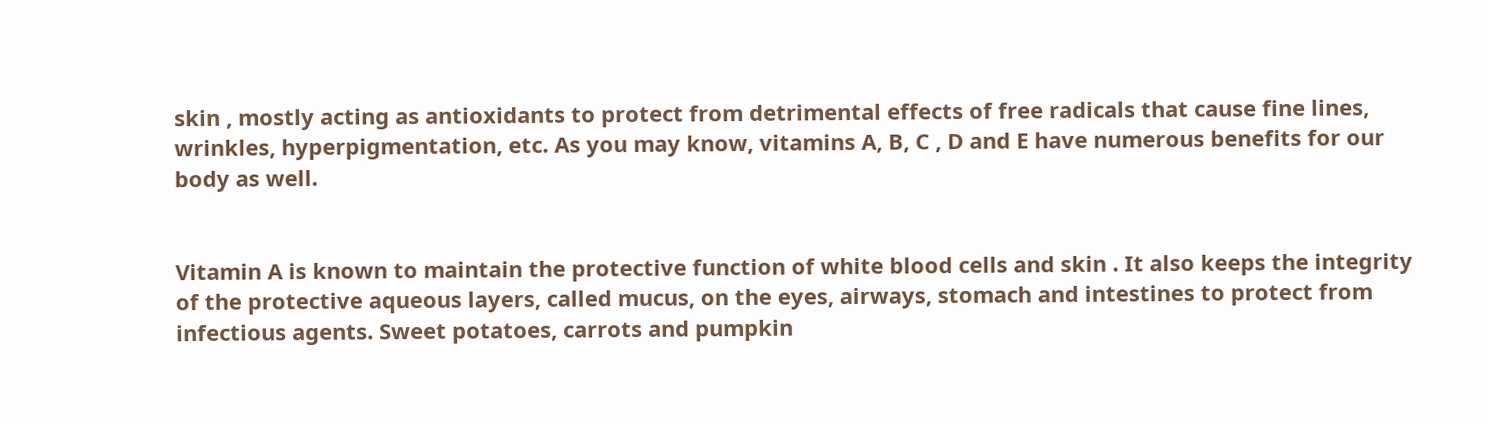skin , mostly acting as antioxidants to protect from detrimental effects of free radicals that cause fine lines, wrinkles, hyperpigmentation, etc. As you may know, vitamins A, B, C , D and E have numerous benefits for our body as well.


Vitamin A is known to maintain the protective function of white blood cells and skin . It also keeps the integrity of the protective aqueous layers, called mucus, on the eyes, airways, stomach and intestines to protect from infectious agents. Sweet potatoes, carrots and pumpkin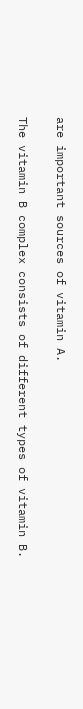are important sources of vitamin A.

The vitamin B complex consists of different types of vitamin B.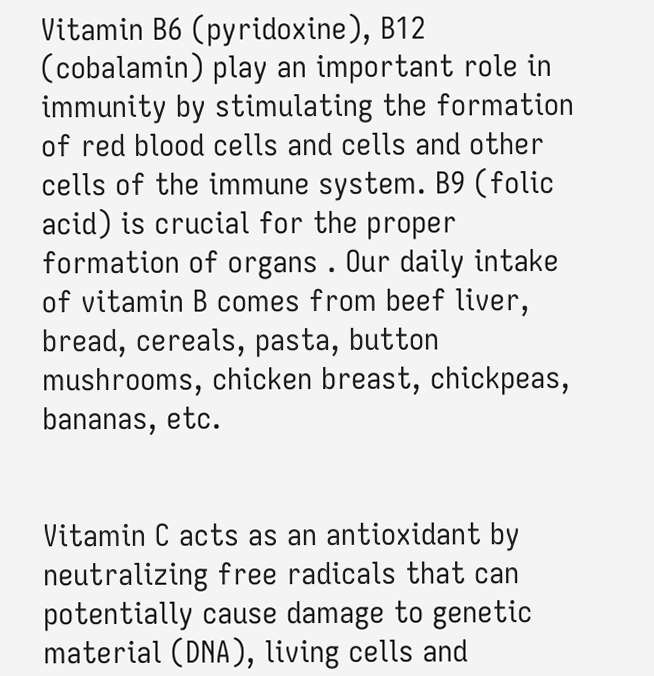Vitamin B6 (pyridoxine), B12 (cobalamin) play an important role in immunity by stimulating the formation of red blood cells and cells and other cells of the immune system. B9 (folic acid) is crucial for the proper formation of organs . Our daily intake of vitamin B comes from beef liver, bread, cereals, pasta, button mushrooms, chicken breast, chickpeas, bananas, etc.


Vitamin C acts as an antioxidant by neutralizing free radicals that can potentially cause damage to genetic material (DNA), living cells and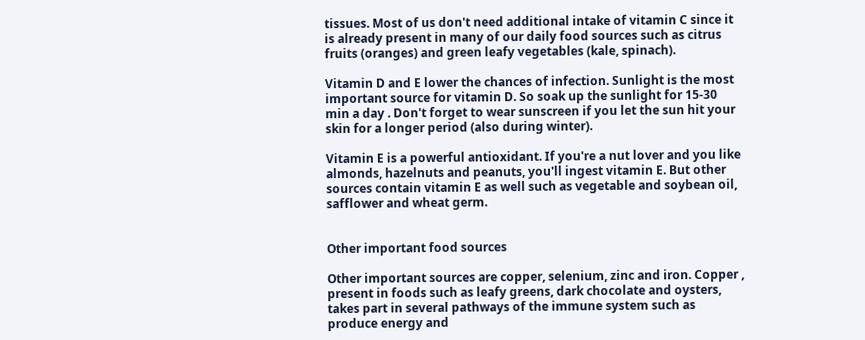tissues. Most of us don't need additional intake of vitamin C since it is already present in many of our daily food sources such as citrus fruits (oranges) and green leafy vegetables (kale, spinach).

Vitamin D and E lower the chances of infection. Sunlight is the most important source for vitamin D. So soak up the sunlight for 15-30 min a day . Don't forget to wear sunscreen if you let the sun hit your skin for a longer period (also during winter).

Vitamin E is a powerful antioxidant. If you're a nut lover and you like almonds, hazelnuts and peanuts, you'll ingest vitamin E. But other sources contain vitamin E as well such as vegetable and soybean oil, safflower and wheat germ.


Other important food sources

Other important sources are copper, selenium, zinc and iron. Copper , present in foods such as leafy greens, dark chocolate and oysters, takes part in several pathways of the immune system such as produce energy and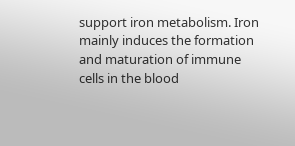support iron metabolism. Iron mainly induces the formation and maturation of immune cells in the blood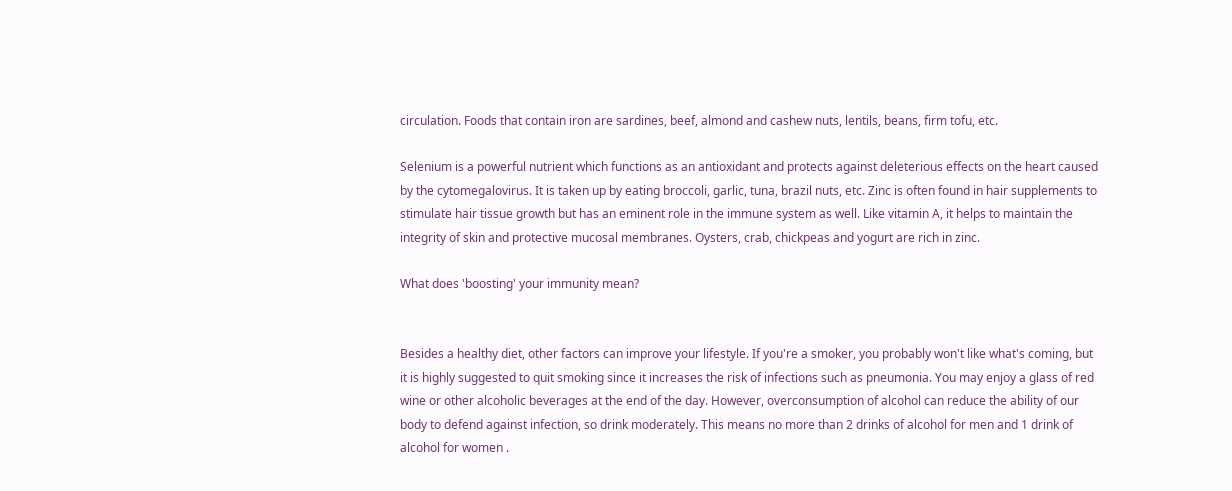circulation. Foods that contain iron are sardines, beef, almond and cashew nuts, lentils, beans, firm tofu, etc.

Selenium is a powerful nutrient which functions as an antioxidant and protects against deleterious effects on the heart caused by the cytomegalovirus. It is taken up by eating broccoli, garlic, tuna, brazil nuts, etc. Zinc is often found in hair supplements to stimulate hair tissue growth but has an eminent role in the immune system as well. Like vitamin A, it helps to maintain the integrity of skin and protective mucosal membranes. Oysters, crab, chickpeas and yogurt are rich in zinc.

What does 'boosting' your immunity mean?


Besides a healthy diet, other factors can improve your lifestyle. If you're a smoker, you probably won't like what's coming, but it is highly suggested to quit smoking since it increases the risk of infections such as pneumonia. You may enjoy a glass of red wine or other alcoholic beverages at the end of the day. However, overconsumption of alcohol can reduce the ability of our body to defend against infection, so drink moderately. This means no more than 2 drinks of alcohol for men and 1 drink of alcohol for women .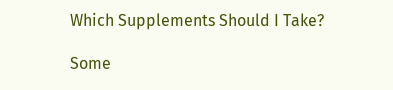Which Supplements Should I Take?

Some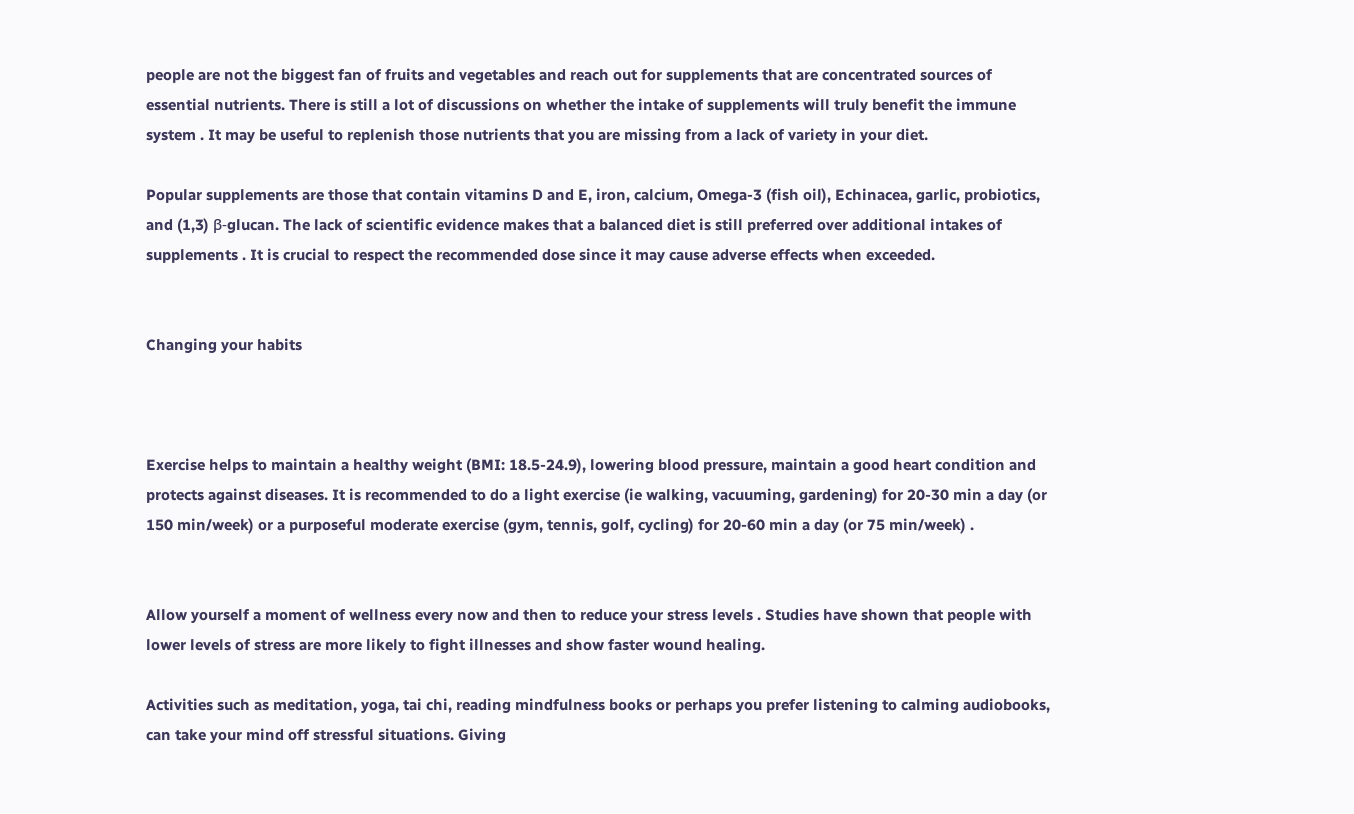people are not the biggest fan of fruits and vegetables and reach out for supplements that are concentrated sources of essential nutrients. There is still a lot of discussions on whether the intake of supplements will truly benefit the immune system . It may be useful to replenish those nutrients that you are missing from a lack of variety in your diet.

Popular supplements are those that contain vitamins D and E, iron, calcium, Omega-3 (fish oil), Echinacea, garlic, probiotics, and (1,3) β-glucan. The lack of scientific evidence makes that a balanced diet is still preferred over additional intakes of supplements . It is crucial to respect the recommended dose since it may cause adverse effects when exceeded.


Changing your habits



Exercise helps to maintain a healthy weight (BMI: 18.5-24.9), lowering blood pressure, maintain a good heart condition and protects against diseases. It is recommended to do a light exercise (ie walking, vacuuming, gardening) for 20-30 min a day (or 150 min/week) or a purposeful moderate exercise (gym, tennis, golf, cycling) for 20-60 min a day (or 75 min/week) .


Allow yourself a moment of wellness every now and then to reduce your stress levels . Studies have shown that people with lower levels of stress are more likely to fight illnesses and show faster wound healing.

Activities such as meditation, yoga, tai chi, reading mindfulness books or perhaps you prefer listening to calming audiobooks, can take your mind off stressful situations. Giving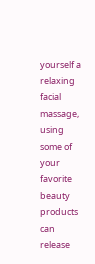yourself a relaxing facial massage, using some of your favorite beauty products can release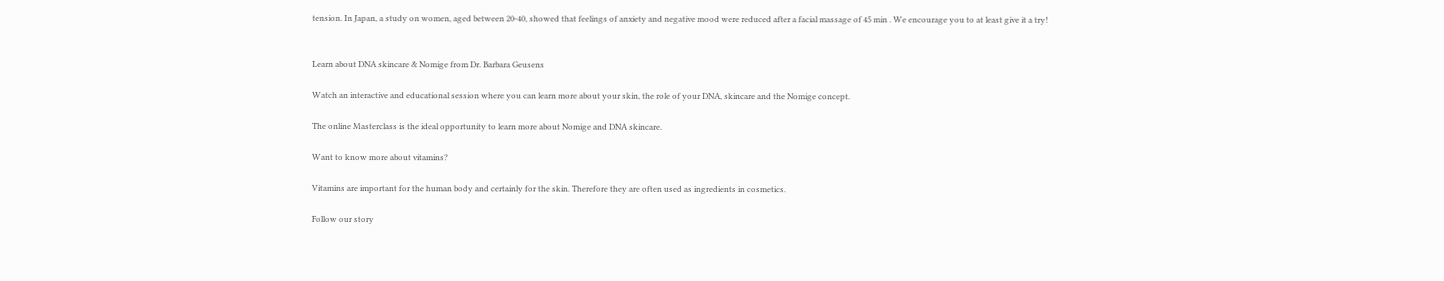tension. In Japan, a study on women, aged between 20-40, showed that feelings of anxiety and negative mood were reduced after a facial massage of 45 min . We encourage you to at least give it a try!


Learn about DNA skincare & Nomige from Dr. Barbara Geusens

Watch an interactive and educational session where you can learn more about your skin, the role of your DNA, skincare and the Nomige concept.

The online Masterclass is the ideal opportunity to learn more about Nomige and DNA skincare.

Want to know more about vitamins?

Vitamins are important for the human body and certainly for the skin. Therefore they are often used as ingredients in cosmetics.

Follow our story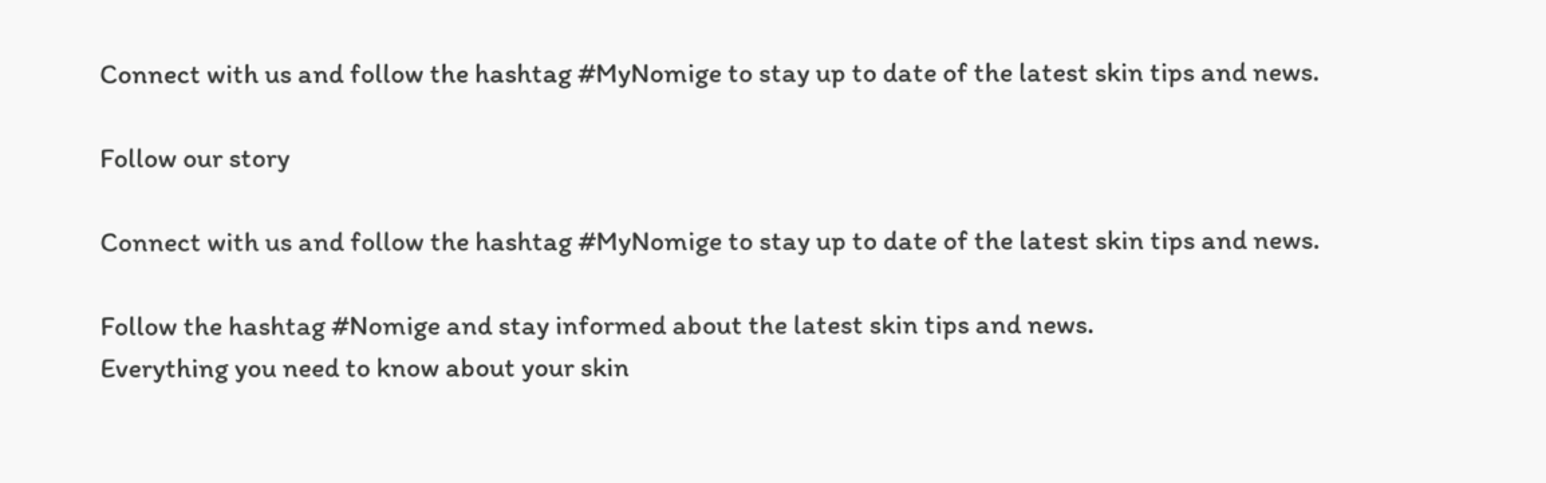Connect with us and follow the hashtag #MyNomige to stay up to date of the latest skin tips and news.

Follow our story

Connect with us and follow the hashtag #MyNomige to stay up to date of the latest skin tips and news.

Follow the hashtag #Nomige and stay informed about the latest skin tips and news.
Everything you need to know about your skin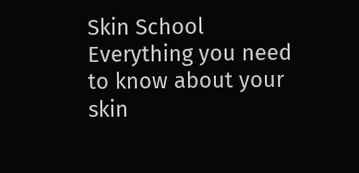Skin School
Everything you need to know about your skin